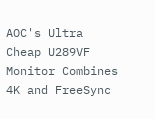AOC's Ultra Cheap U289VF Monitor Combines 4K and FreeSync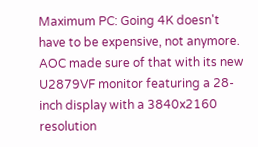Maximum PC: Going 4K doesn't have to be expensive, not anymore. AOC made sure of that with its new U2879VF monitor featuring a 28-inch display with a 3840x2160 resolution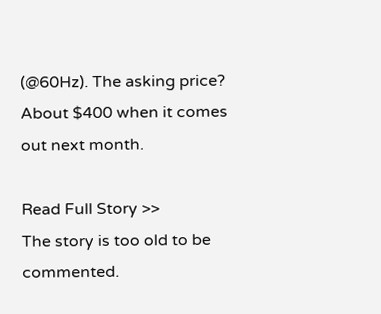(@60Hz). The asking price? About $400 when it comes out next month.

Read Full Story >>
The story is too old to be commented.